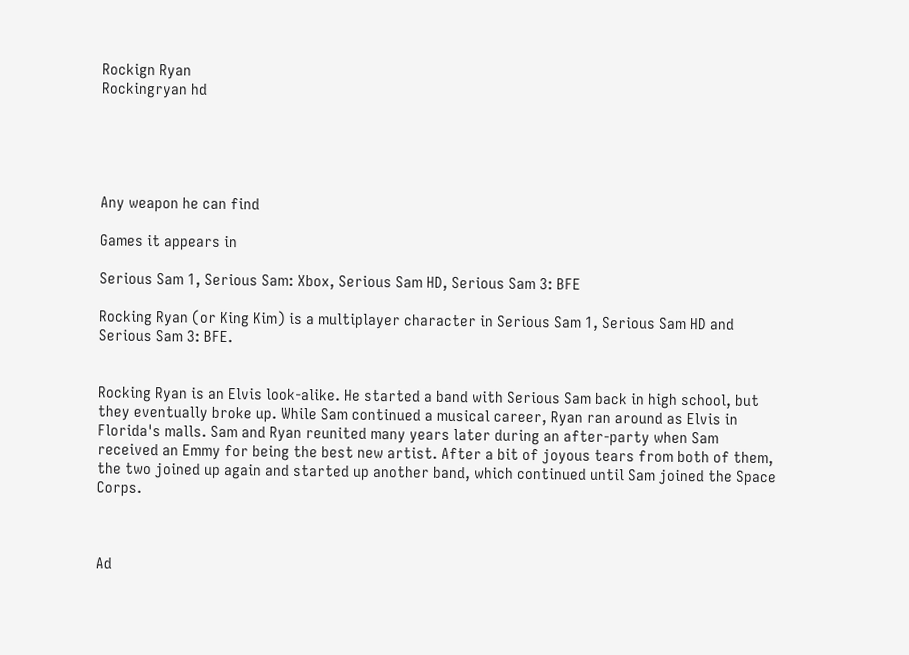Rockign Ryan
Rockingryan hd





Any weapon he can find

Games it appears in

Serious Sam 1, Serious Sam: Xbox, Serious Sam HD, Serious Sam 3: BFE

Rocking Ryan (or King Kim) is a multiplayer character in Serious Sam 1, Serious Sam HD and Serious Sam 3: BFE.


Rocking Ryan is an Elvis look-alike. He started a band with Serious Sam back in high school, but they eventually broke up. While Sam continued a musical career, Ryan ran around as Elvis in Florida's malls. Sam and Ryan reunited many years later during an after-party when Sam received an Emmy for being the best new artist. After a bit of joyous tears from both of them, the two joined up again and started up another band, which continued until Sam joined the Space Corps.



Ad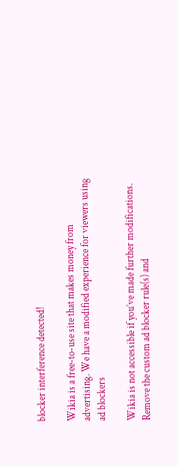blocker interference detected!

Wikia is a free-to-use site that makes money from advertising. We have a modified experience for viewers using ad blockers

Wikia is not accessible if you’ve made further modifications. Remove the custom ad blocker rule(s) and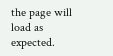the page will load as expected.